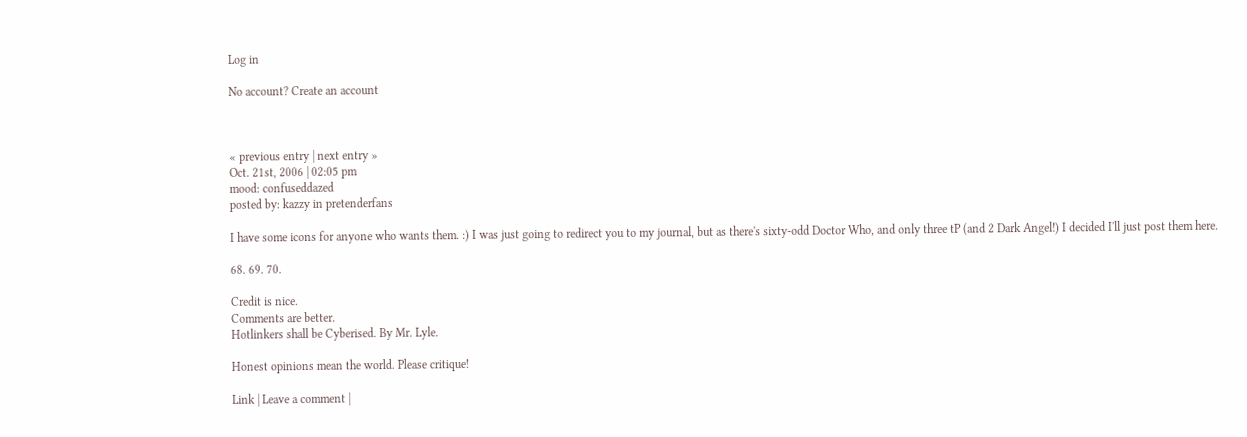Log in

No account? Create an account



« previous entry | next entry »
Oct. 21st, 2006 | 02:05 pm
mood: confuseddazed
posted by: kazzy in pretenderfans

I have some icons for anyone who wants them. :) I was just going to redirect you to my journal, but as there's sixty-odd Doctor Who, and only three tP (and 2 Dark Angel!) I decided I'll just post them here.

68. 69. 70.

Credit is nice.
Comments are better.
Hotlinkers shall be Cyberised. By Mr. Lyle.

Honest opinions mean the world. Please critique!

Link | Leave a comment |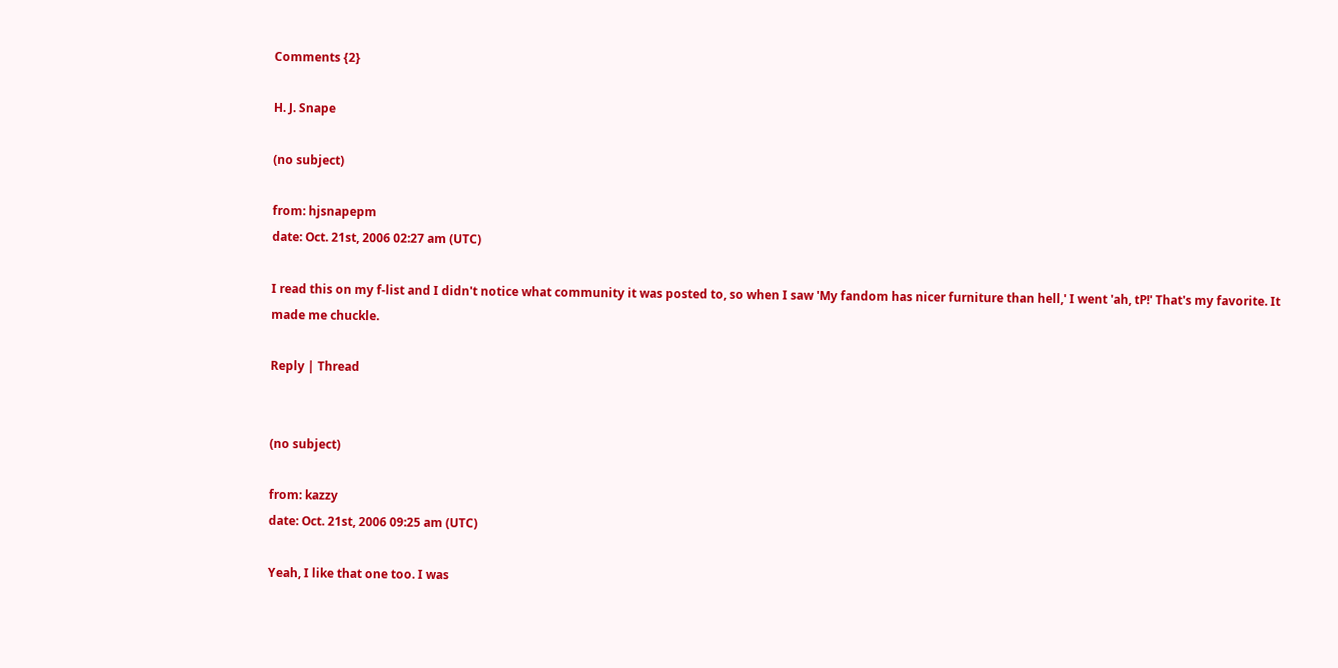Comments {2}

H. J. Snape

(no subject)

from: hjsnapepm
date: Oct. 21st, 2006 02:27 am (UTC)

I read this on my f-list and I didn't notice what community it was posted to, so when I saw 'My fandom has nicer furniture than hell,' I went 'ah, tP!' That's my favorite. It made me chuckle.

Reply | Thread


(no subject)

from: kazzy
date: Oct. 21st, 2006 09:25 am (UTC)

Yeah, I like that one too. I was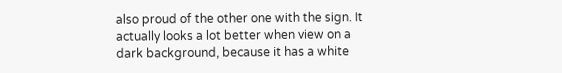also proud of the other one with the sign. It actually looks a lot better when view on a dark background, because it has a white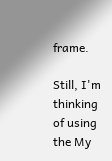frame.

Still, I'm thinking of using the My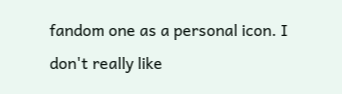fandom one as a personal icon. I don't really like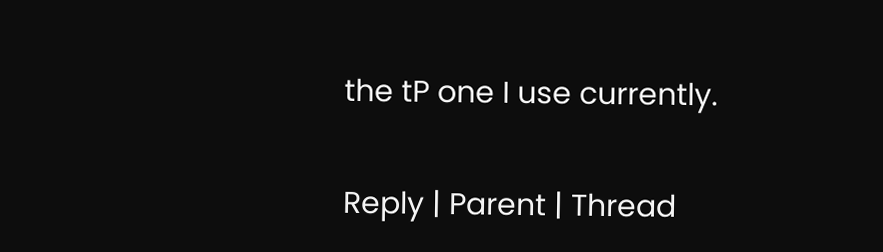the tP one I use currently.

Reply | Parent | Thread